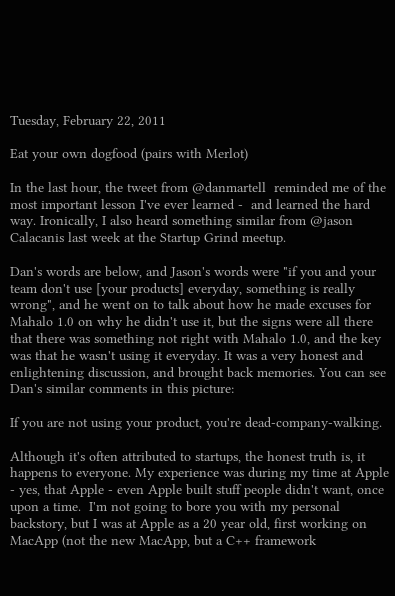Tuesday, February 22, 2011

Eat your own dogfood (pairs with Merlot)

In the last hour, the tweet from @danmartell  reminded me of the most important lesson I've ever learned -  and learned the hard way. Ironically, I also heard something similar from @jason Calacanis last week at the Startup Grind meetup.

Dan's words are below, and Jason's words were "if you and your team don't use [your products] everyday, something is really wrong", and he went on to talk about how he made excuses for Mahalo 1.0 on why he didn't use it, but the signs were all there that there was something not right with Mahalo 1.0, and the key was that he wasn't using it everyday. It was a very honest and enlightening discussion, and brought back memories. You can see Dan's similar comments in this picture:

If you are not using your product, you're dead-company-walking.

Although it's often attributed to startups, the honest truth is, it happens to everyone. My experience was during my time at Apple - yes, that Apple - even Apple built stuff people didn't want, once upon a time.  I'm not going to bore you with my personal backstory, but I was at Apple as a 20 year old, first working on MacApp (not the new MacApp, but a C++ framework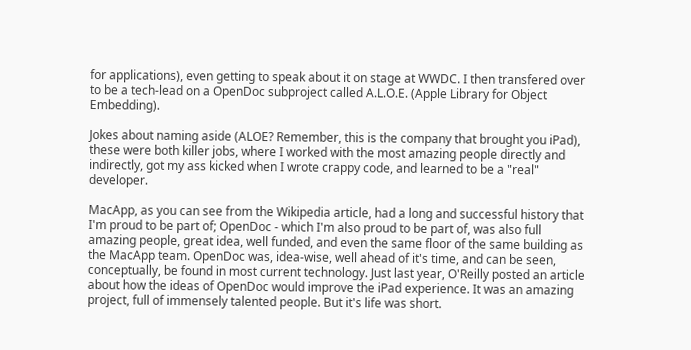for applications), even getting to speak about it on stage at WWDC. I then transfered over to be a tech-lead on a OpenDoc subproject called A.L.O.E. (Apple Library for Object Embedding).

Jokes about naming aside (ALOE? Remember, this is the company that brought you iPad), these were both killer jobs, where I worked with the most amazing people directly and indirectly, got my ass kicked when I wrote crappy code, and learned to be a "real" developer.

MacApp, as you can see from the Wikipedia article, had a long and successful history that I'm proud to be part of; OpenDoc - which I'm also proud to be part of, was also full amazing people, great idea, well funded, and even the same floor of the same building as the MacApp team. OpenDoc was, idea-wise, well ahead of it's time, and can be seen, conceptually, be found in most current technology. Just last year, O'Reilly posted an article about how the ideas of OpenDoc would improve the iPad experience. It was an amazing project, full of immensely talented people. But it's life was short.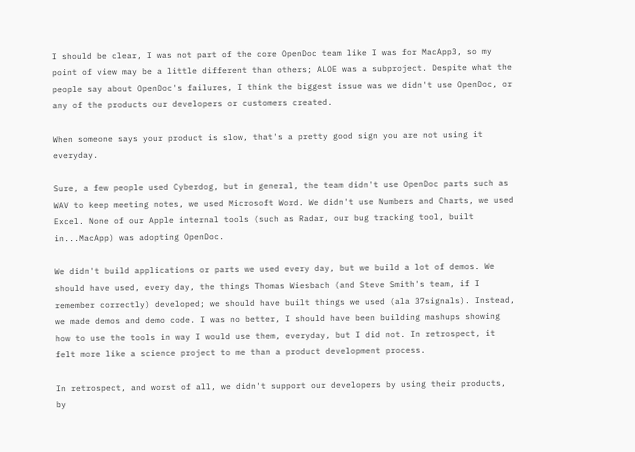I should be clear, I was not part of the core OpenDoc team like I was for MacApp3, so my point of view may be a little different than others; ALOE was a subproject. Despite what the people say about OpenDoc's failures, I think the biggest issue was we didn't use OpenDoc, or any of the products our developers or customers created.

When someone says your product is slow, that's a pretty good sign you are not using it everyday.

Sure, a few people used Cyberdog, but in general, the team didn't use OpenDoc parts such as WAV to keep meeting notes, we used Microsoft Word. We didn't use Numbers and Charts, we used Excel. None of our Apple internal tools (such as Radar, our bug tracking tool, built in...MacApp) was adopting OpenDoc.

We didn't build applications or parts we used every day, but we build a lot of demos. We should have used, every day, the things Thomas Wiesbach (and Steve Smith's team, if I remember correctly) developed; we should have built things we used (ala 37signals). Instead, we made demos and demo code. I was no better, I should have been building mashups showing how to use the tools in way I would use them, everyday, but I did not. In retrospect, it felt more like a science project to me than a product development process.

In retrospect, and worst of all, we didn't support our developers by using their products, by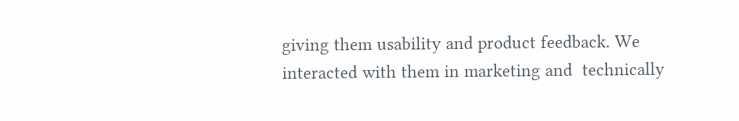giving them usability and product feedback. We interacted with them in marketing and  technically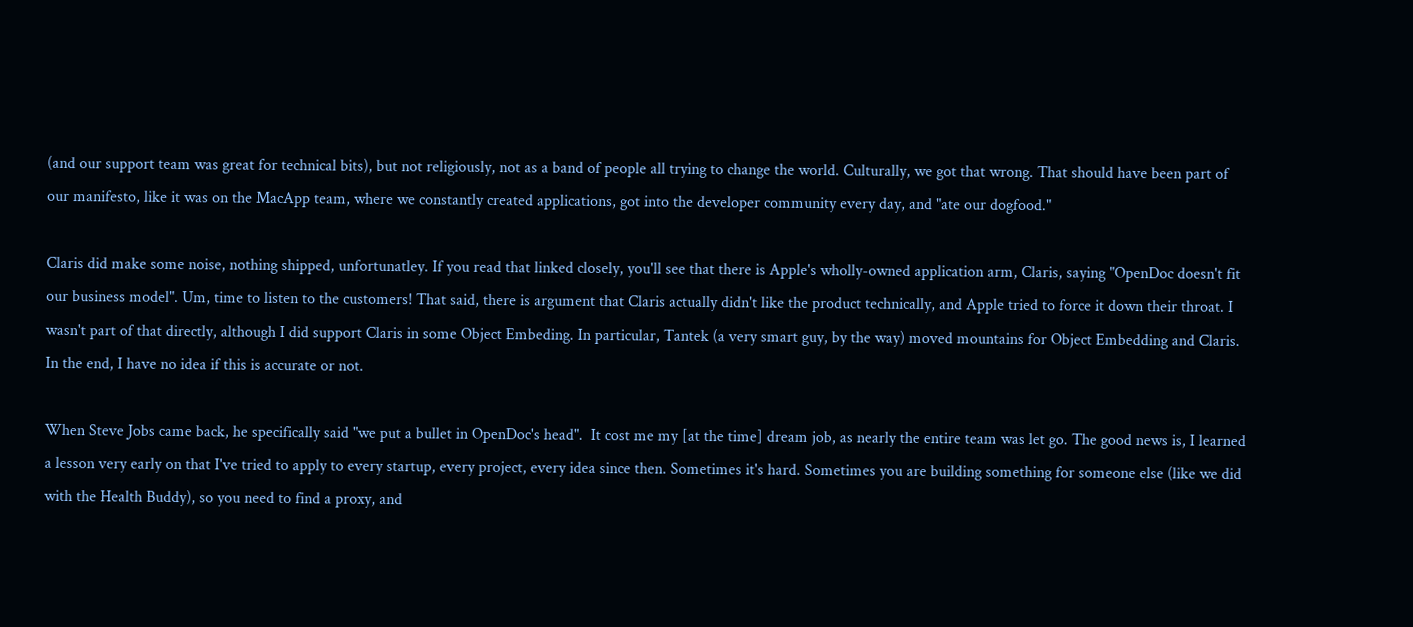(and our support team was great for technical bits), but not religiously, not as a band of people all trying to change the world. Culturally, we got that wrong. That should have been part of our manifesto, like it was on the MacApp team, where we constantly created applications, got into the developer community every day, and "ate our dogfood."

Claris did make some noise, nothing shipped, unfortunatley. If you read that linked closely, you'll see that there is Apple's wholly-owned application arm, Claris, saying "OpenDoc doesn't fit our business model". Um, time to listen to the customers! That said, there is argument that Claris actually didn't like the product technically, and Apple tried to force it down their throat. I wasn't part of that directly, although I did support Claris in some Object Embeding. In particular, Tantek (a very smart guy, by the way) moved mountains for Object Embedding and Claris. In the end, I have no idea if this is accurate or not.

When Steve Jobs came back, he specifically said "we put a bullet in OpenDoc's head".  It cost me my [at the time] dream job, as nearly the entire team was let go. The good news is, I learned a lesson very early on that I've tried to apply to every startup, every project, every idea since then. Sometimes it's hard. Sometimes you are building something for someone else (like we did with the Health Buddy), so you need to find a proxy, and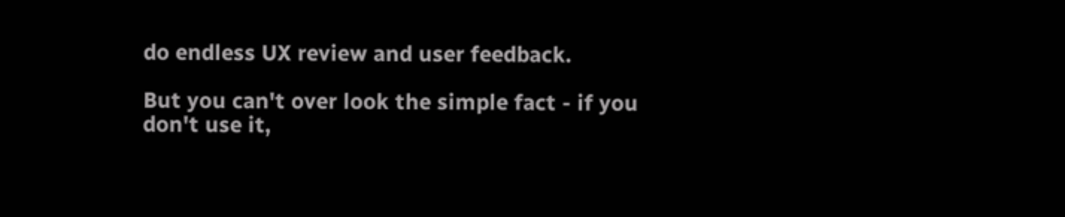do endless UX review and user feedback.

But you can't over look the simple fact - if you don't use it,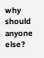why should anyone else?